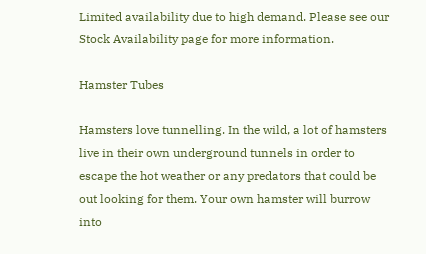Limited availability due to high demand. Please see our Stock Availability page for more information.

Hamster Tubes

Hamsters love tunnelling. In the wild, a lot of hamsters live in their own underground tunnels in order to escape the hot weather or any predators that could be out looking for them. Your own hamster will burrow into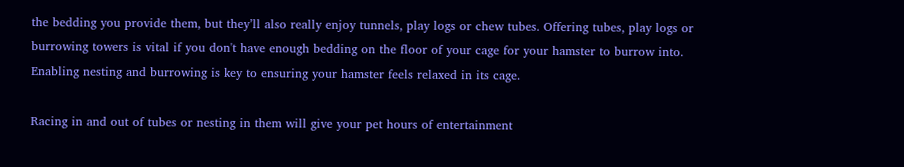the bedding you provide them, but they’ll also really enjoy tunnels, play logs or chew tubes. Offering tubes, play logs or burrowing towers is vital if you don't have enough bedding on the floor of your cage for your hamster to burrow into. Enabling nesting and burrowing is key to ensuring your hamster feels relaxed in its cage.

Racing in and out of tubes or nesting in them will give your pet hours of entertainment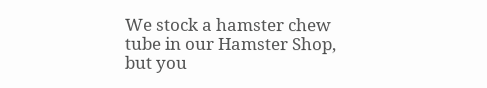We stock a hamster chew tube in our Hamster Shop, but you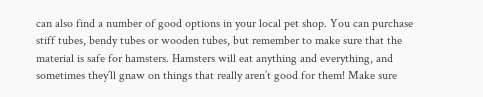can also find a number of good options in your local pet shop. You can purchase stiff tubes, bendy tubes or wooden tubes, but remember to make sure that the material is safe for hamsters. Hamsters will eat anything and everything, and sometimes they’ll gnaw on things that really aren’t good for them! Make sure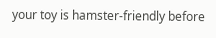your toy is hamster-friendly before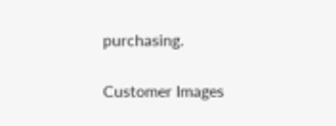purchasing.

Customer Images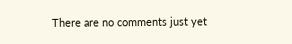There are no comments just yet